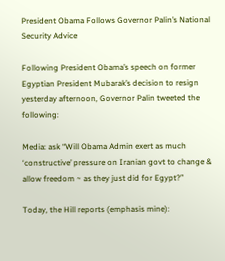President Obama Follows Governor Palin’s National Security Advice

Following President Obama’s speech on former Egyptian President Mubarak’s decision to resign yesterday afternoon, Governor Palin tweeted the following:

Media: ask “Will Obama Admin exert as much ‘constructive’ pressure on Iranian govt to change & allow freedom ~ as they just did for Egypt?”

Today, the Hill reports (emphasis mine):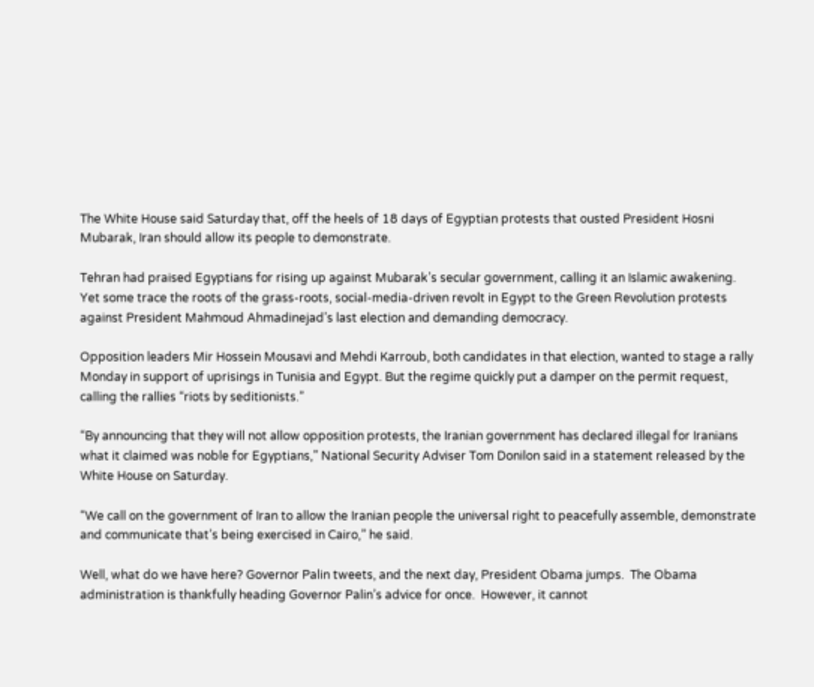The White House said Saturday that, off the heels of 18 days of Egyptian protests that ousted President Hosni Mubarak, Iran should allow its people to demonstrate.

Tehran had praised Egyptians for rising up against Mubarak’s secular government, calling it an Islamic awakening. Yet some trace the roots of the grass-roots, social-media-driven revolt in Egypt to the Green Revolution protests against President Mahmoud Ahmadinejad’s last election and demanding democracy.

Opposition leaders Mir Hossein Mousavi and Mehdi Karroub, both candidates in that election, wanted to stage a rally Monday in support of uprisings in Tunisia and Egypt. But the regime quickly put a damper on the permit request, calling the rallies “riots by seditionists.”

“By announcing that they will not allow opposition protests, the Iranian government has declared illegal for Iranians what it claimed was noble for Egyptians,” National Security Adviser Tom Donilon said in a statement released by the White House on Saturday.

“We call on the government of Iran to allow the Iranian people the universal right to peacefully assemble, demonstrate and communicate that’s being exercised in Cairo,” he said.

Well, what do we have here? Governor Palin tweets, and the next day, President Obama jumps.  The Obama administration is thankfully heading Governor Palin’s advice for once.  However, it cannot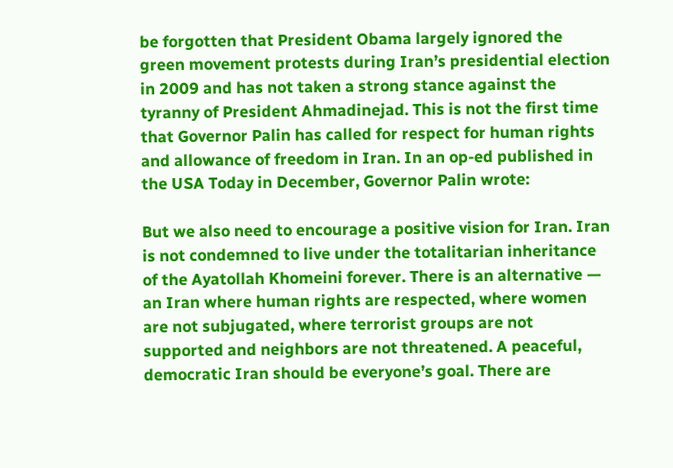be forgotten that President Obama largely ignored the green movement protests during Iran’s presidential election in 2009 and has not taken a strong stance against the tyranny of President Ahmadinejad. This is not the first time that Governor Palin has called for respect for human rights and allowance of freedom in Iran. In an op-ed published in the USA Today in December, Governor Palin wrote:

But we also need to encourage a positive vision for Iran. Iran is not condemned to live under the totalitarian inheritance of the Ayatollah Khomeini forever. There is an alternative — an Iran where human rights are respected, where women are not subjugated, where terrorist groups are not supported and neighbors are not threatened. A peaceful, democratic Iran should be everyone’s goal. There are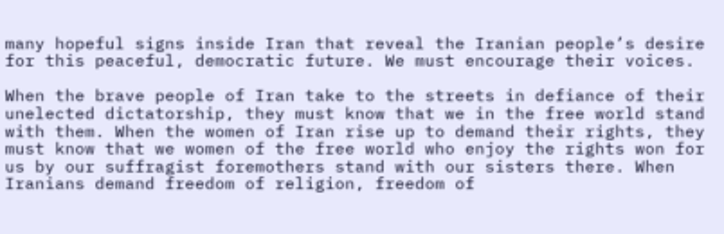many hopeful signs inside Iran that reveal the Iranian people’s desire for this peaceful, democratic future. We must encourage their voices.

When the brave people of Iran take to the streets in defiance of their unelected dictatorship, they must know that we in the free world stand with them. When the women of Iran rise up to demand their rights, they must know that we women of the free world who enjoy the rights won for us by our suffragist foremothers stand with our sisters there. When Iranians demand freedom of religion, freedom of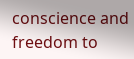conscience and freedom to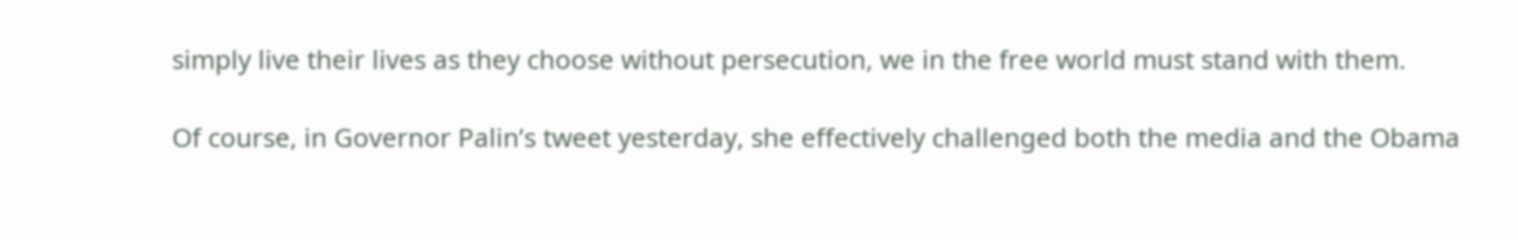simply live their lives as they choose without persecution, we in the free world must stand with them.

Of course, in Governor Palin’s tweet yesterday, she effectively challenged both the media and the Obama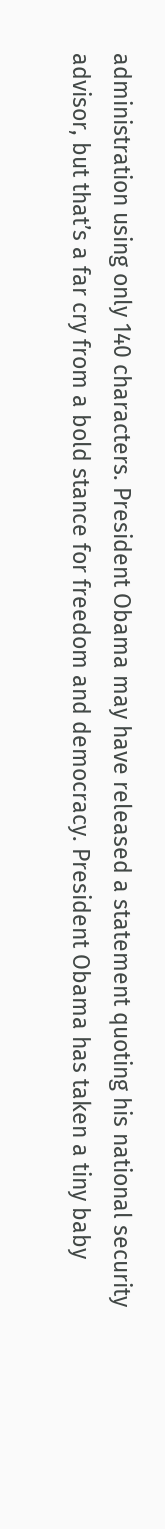administration using only 140 characters. President Obama may have released a statement quoting his national security advisor, but that’s a far cry from a bold stance for freedom and democracy. President Obama has taken a tiny baby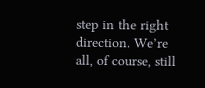step in the right direction. We’re all, of course, still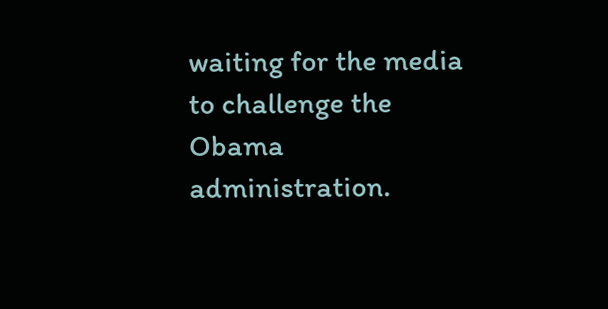waiting for the media to challenge the Obama administration.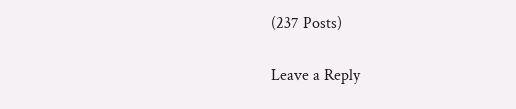(237 Posts)

Leave a Reply